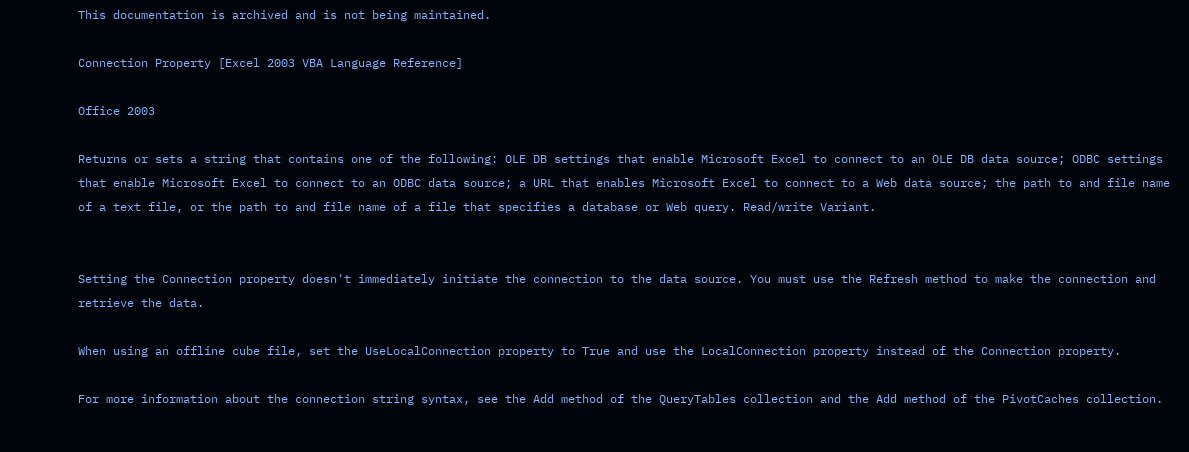This documentation is archived and is not being maintained.

Connection Property [Excel 2003 VBA Language Reference]

Office 2003

Returns or sets a string that contains one of the following: OLE DB settings that enable Microsoft Excel to connect to an OLE DB data source; ODBC settings that enable Microsoft Excel to connect to an ODBC data source; a URL that enables Microsoft Excel to connect to a Web data source; the path to and file name of a text file, or the path to and file name of a file that specifies a database or Web query. Read/write Variant.


Setting the Connection property doesn't immediately initiate the connection to the data source. You must use the Refresh method to make the connection and retrieve the data.

When using an offline cube file, set the UseLocalConnection property to True and use the LocalConnection property instead of the Connection property.

For more information about the connection string syntax, see the Add method of the QueryTables collection and the Add method of the PivotCaches collection.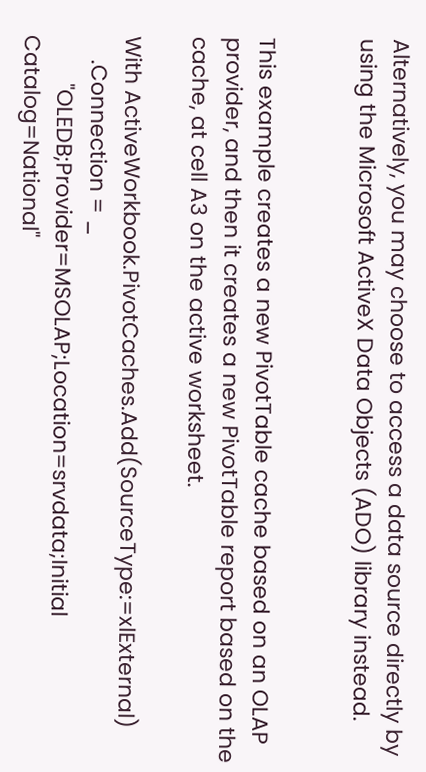Alternatively, you may choose to access a data source directly by using the Microsoft ActiveX Data Objects (ADO) library instead.


This example creates a new PivotTable cache based on an OLAP provider, and then it creates a new PivotTable report based on the cache, at cell A3 on the active worksheet.

With ActiveWorkbook.PivotCaches.Add(SourceType:=xlExternal)
    .Connection = _
        "OLEDB;Provider=MSOLAP;Location=srvdata;Initial Catalog=National"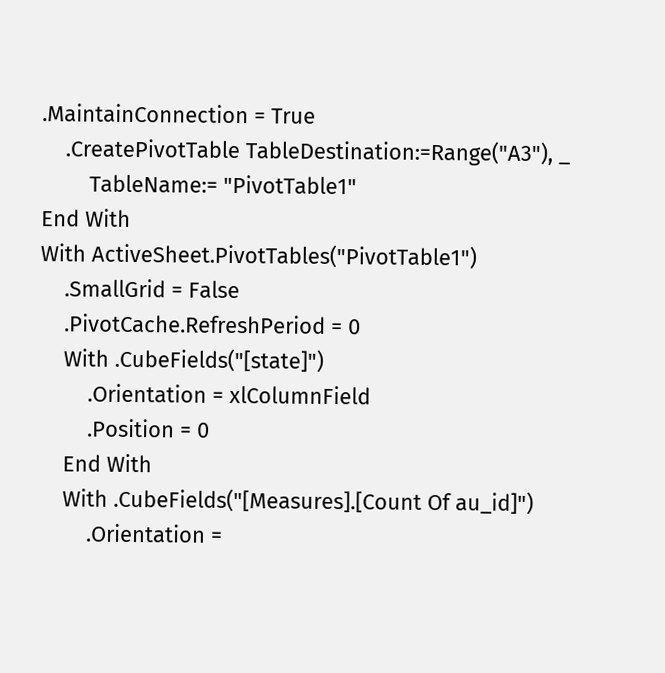.MaintainConnection = True
    .CreatePivotTable TableDestination:=Range("A3"), _
        TableName:= "PivotTable1"
End With
With ActiveSheet.PivotTables("PivotTable1")
    .SmallGrid = False
    .PivotCache.RefreshPeriod = 0
    With .CubeFields("[state]")
        .Orientation = xlColumnField
        .Position = 0
    End With
    With .CubeFields("[Measures].[Count Of au_id]")
        .Orientation =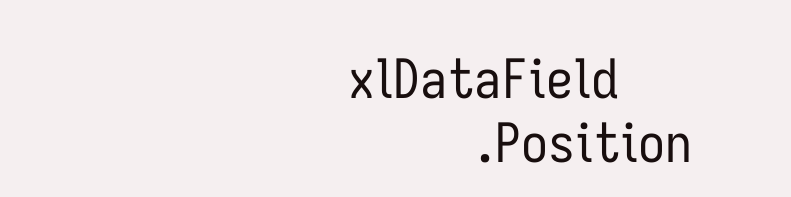xlDataField
        .Position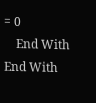= 0
    End With
End With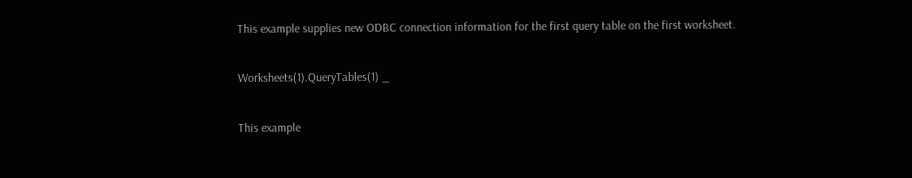This example supplies new ODBC connection information for the first query table on the first worksheet.

Worksheets(1).QueryTables(1) _

This example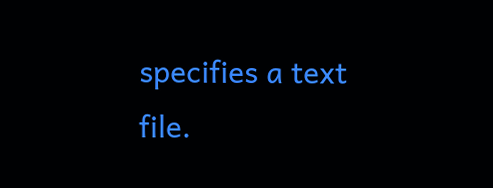specifies a text file.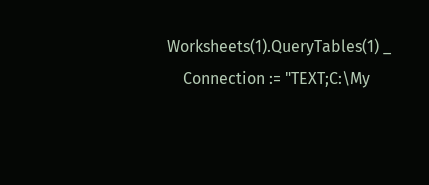Worksheets(1).QueryTables(1) _
    Connection := "TEXT;C:\My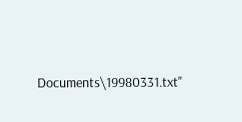Documents\19980331.txt"